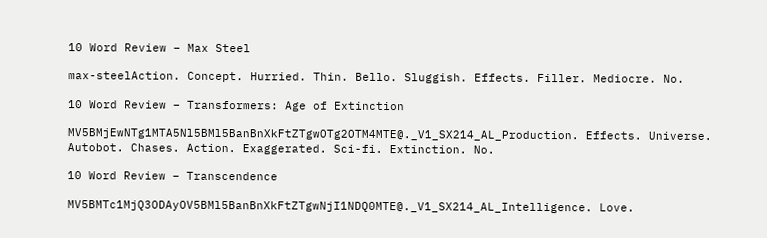10 Word Review – Max Steel

max-steelAction. Concept. Hurried. Thin. Bello. Sluggish. Effects. Filler. Mediocre. No.

10 Word Review – Transformers: Age of Extinction

MV5BMjEwNTg1MTA5Nl5BMl5BanBnXkFtZTgwOTg2OTM4MTE@._V1_SX214_AL_Production. Effects. Universe. Autobot. Chases. Action. Exaggerated. Sci-fi. Extinction. No.

10 Word Review – Transcendence

MV5BMTc1MjQ3ODAyOV5BMl5BanBnXkFtZTgwNjI1NDQ0MTE@._V1_SX214_AL_Intelligence. Love.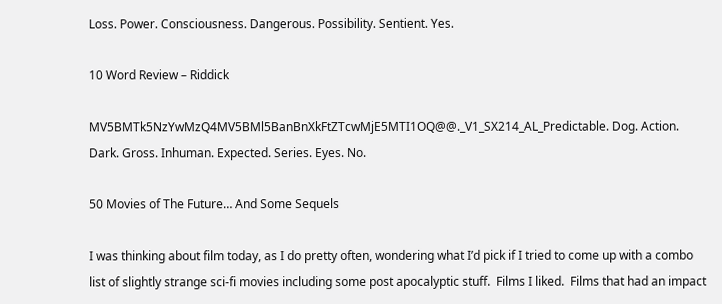Loss. Power. Consciousness. Dangerous. Possibility. Sentient. Yes.

10 Word Review – Riddick

MV5BMTk5NzYwMzQ4MV5BMl5BanBnXkFtZTcwMjE5MTI1OQ@@._V1_SX214_AL_Predictable. Dog. Action. Dark. Gross. Inhuman. Expected. Series. Eyes. No.

50 Movies of The Future… And Some Sequels

I was thinking about film today, as I do pretty often, wondering what I’d pick if I tried to come up with a combo list of slightly strange sci-fi movies including some post apocalyptic stuff.  Films I liked.  Films that had an impact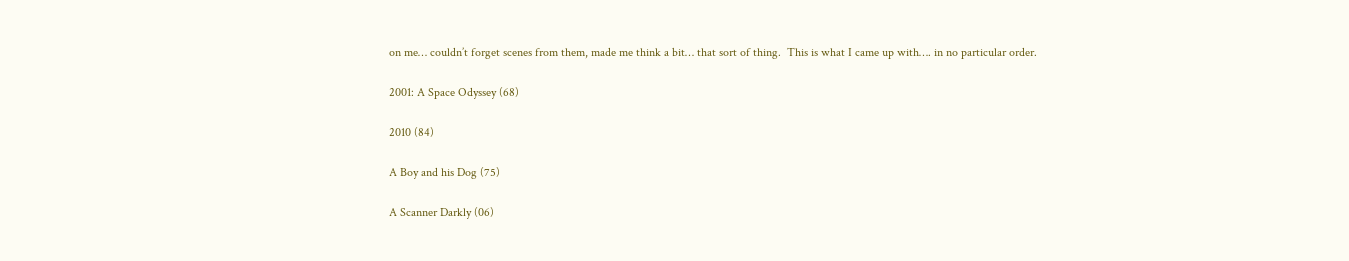on me… couldn’t forget scenes from them, made me think a bit… that sort of thing.  This is what I came up with…. in no particular order.

2001: A Space Odyssey (68)

2010 (84)

A Boy and his Dog (75)

A Scanner Darkly (06)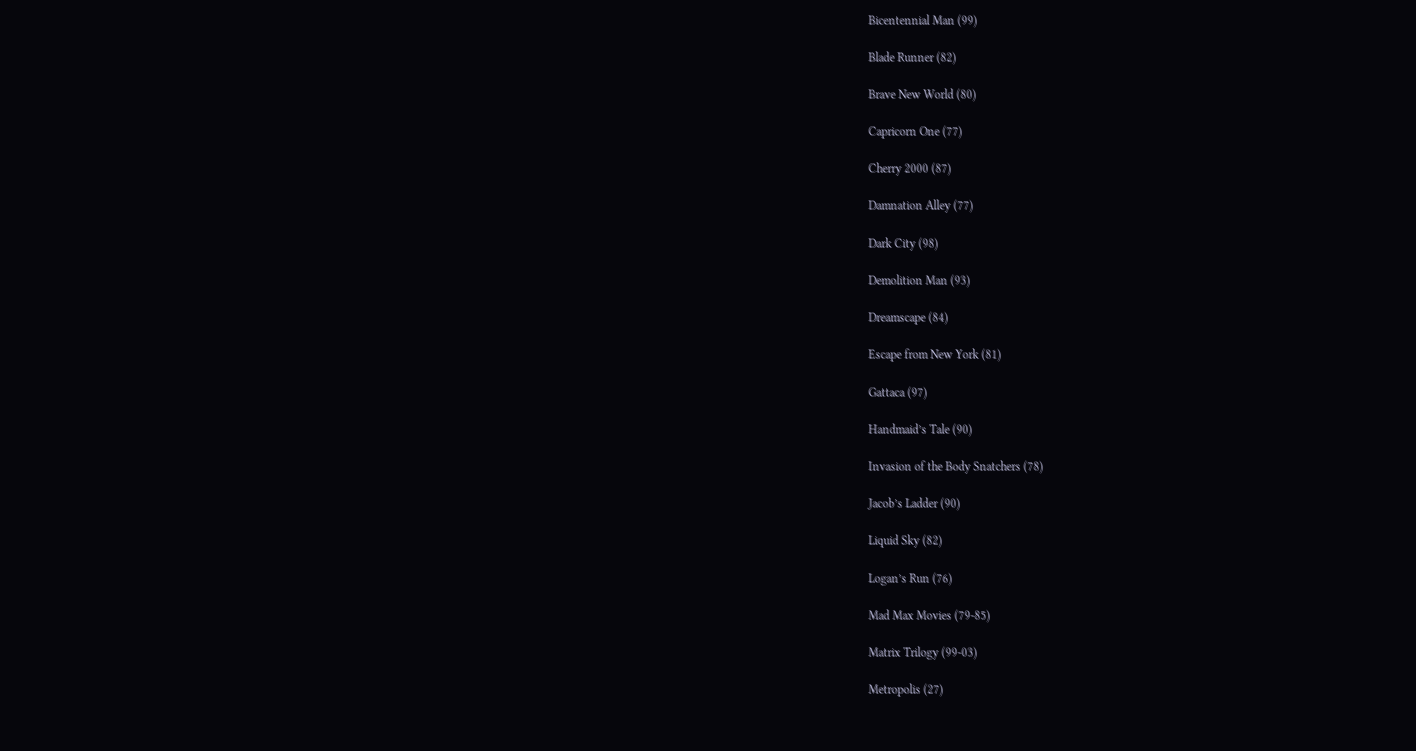Bicentennial Man (99)

Blade Runner (82)

Brave New World (80)

Capricorn One (77)

Cherry 2000 (87)

Damnation Alley (77)

Dark City (98)

Demolition Man (93)

Dreamscape (84)

Escape from New York (81)

Gattaca (97)

Handmaid’s Tale (90)

Invasion of the Body Snatchers (78)

Jacob’s Ladder (90)

Liquid Sky (82)

Logan’s Run (76)

Mad Max Movies (79-85)

Matrix Trilogy (99-03)

Metropolis (27)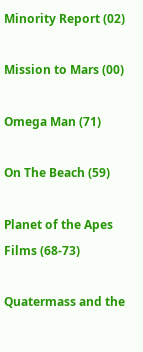Minority Report (02)

Mission to Mars (00)

Omega Man (71)

On The Beach (59)

Planet of the Apes Films (68-73)

Quatermass and the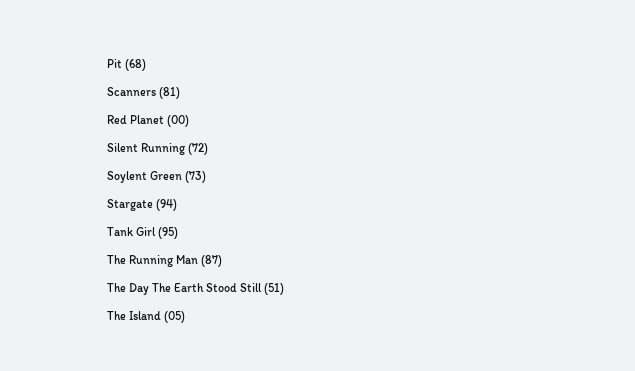Pit (68)

Scanners (81)

Red Planet (00)

Silent Running (72)

Soylent Green (73)

Stargate (94)

Tank Girl (95)

The Running Man (87)

The Day The Earth Stood Still (51)

The Island (05)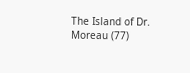The Island of Dr. Moreau (77)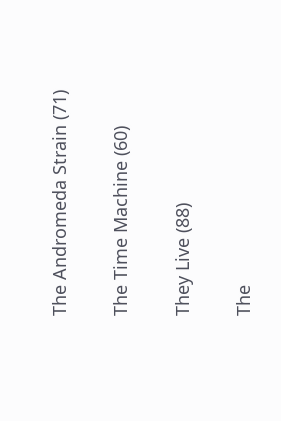The Andromeda Strain (71)

The Time Machine (60)

They Live (88)

The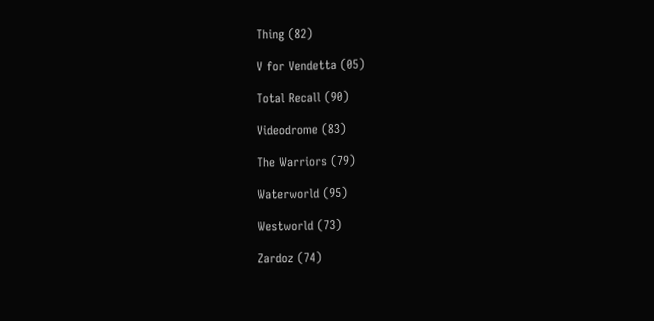Thing (82)

V for Vendetta (05)

Total Recall (90)

Videodrome (83)

The Warriors (79)

Waterworld (95)

Westworld (73)

Zardoz (74)